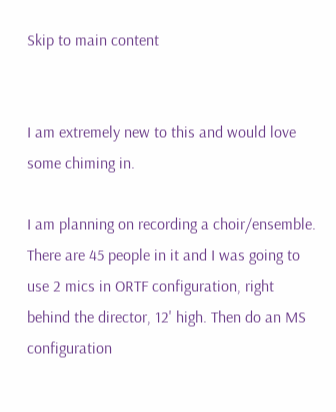Skip to main content


I am extremely new to this and would love some chiming in.

I am planning on recording a choir/ensemble. There are 45 people in it and I was going to use 2 mics in ORTF configuration, right behind the director, 12' high. Then do an MS configuration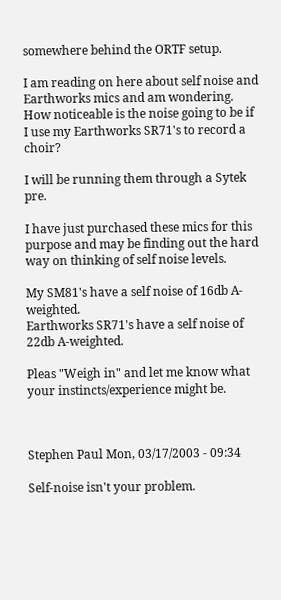somewhere behind the ORTF setup.

I am reading on here about self noise and Earthworks mics and am wondering. How noticeable is the noise going to be if I use my Earthworks SR71's to record a choir?

I will be running them through a Sytek pre.

I have just purchased these mics for this purpose and may be finding out the hard way on thinking of self noise levels.

My SM81's have a self noise of 16db A-weighted.
Earthworks SR71's have a self noise of 22db A-weighted.

Pleas "Weigh in" and let me know what your instincts/experience might be.



Stephen Paul Mon, 03/17/2003 - 09:34

Self-noise isn't your problem.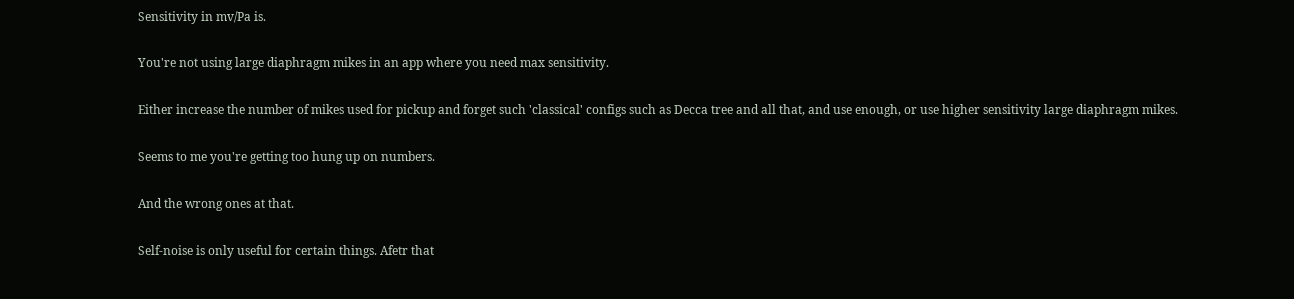Sensitivity in mv/Pa is.

You're not using large diaphragm mikes in an app where you need max sensitivity.

Either increase the number of mikes used for pickup and forget such 'classical' configs such as Decca tree and all that, and use enough, or use higher sensitivity large diaphragm mikes.

Seems to me you're getting too hung up on numbers.

And the wrong ones at that.

Self-noise is only useful for certain things. Afetr that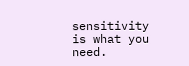sensitivity is what you need.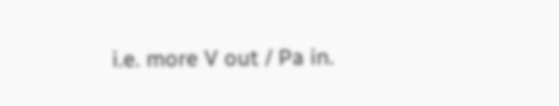i.e. more V out / Pa in.